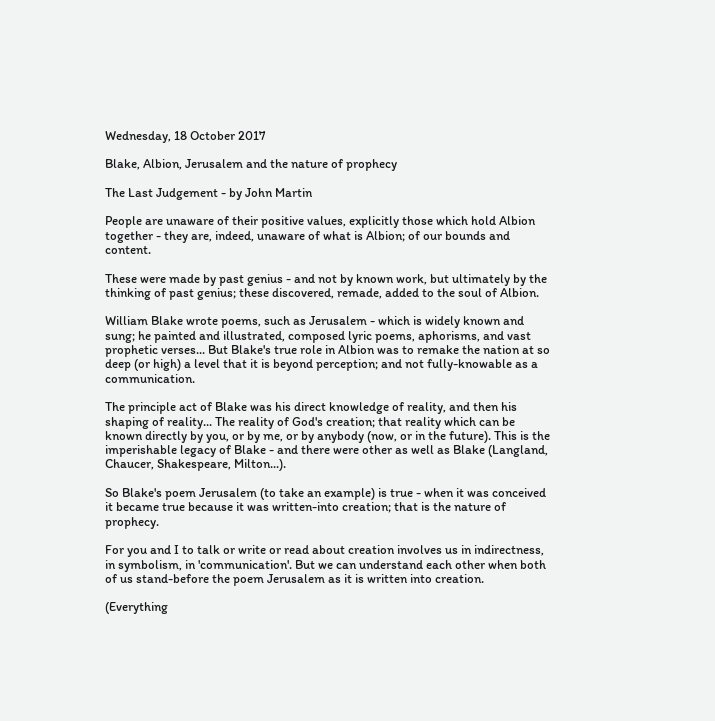Wednesday, 18 October 2017

Blake, Albion, Jerusalem and the nature of prophecy

The Last Judgement - by John Martin

People are unaware of their positive values, explicitly those which hold Albion together - they are, indeed, unaware of what is Albion; of our bounds and content.

These were made by past genius - and not by known work, but ultimately by the thinking of past genius; these discovered, remade, added to the soul of Albion.

William Blake wrote poems, such as Jerusalem - which is widely known and sung; he painted and illustrated, composed lyric poems, aphorisms, and vast prophetic verses... But Blake's true role in Albion was to remake the nation at so deep (or high) a level that it is beyond perception; and not fully-knowable as a communication.

The principle act of Blake was his direct knowledge of reality, and then his shaping of reality... The reality of God's creation; that reality which can be known directly by you, or by me, or by anybody (now, or in the future). This is the imperishable legacy of Blake - and there were other as well as Blake (Langland, Chaucer, Shakespeare, Milton...).

So Blake's poem Jerusalem (to take an example) is true - when it was conceived it became true because it was written-into creation; that is the nature of prophecy.

For you and I to talk or write or read about creation involves us in indirectness, in symbolism, in 'communication'. But we can understand each other when both of us stand-before the poem Jerusalem as it is written into creation.

(Everything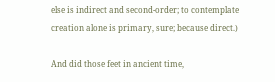else is indirect and second-order; to contemplate creation alone is primary, sure; because direct.)

And did those feet in ancient time,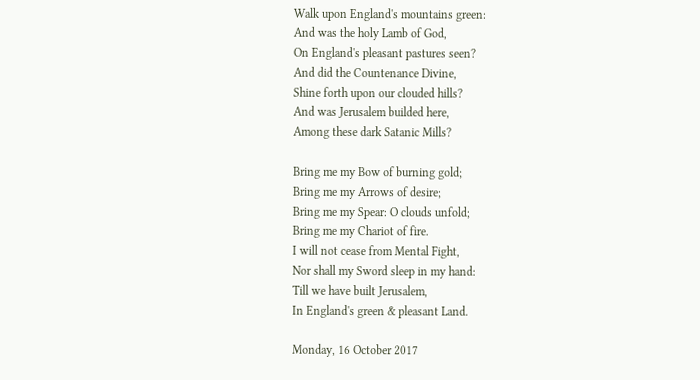Walk upon England's mountains green:
And was the holy Lamb of God,
On England's pleasant pastures seen?
And did the Countenance Divine,
Shine forth upon our clouded hills?
And was Jerusalem builded here,
Among these dark Satanic Mills?

Bring me my Bow of burning gold;
Bring me my Arrows of desire;
Bring me my Spear: O clouds unfold;
Bring me my Chariot of fire.
I will not cease from Mental Fight,
Nor shall my Sword sleep in my hand:
Till we have built Jerusalem,
In England's green & pleasant Land.

Monday, 16 October 2017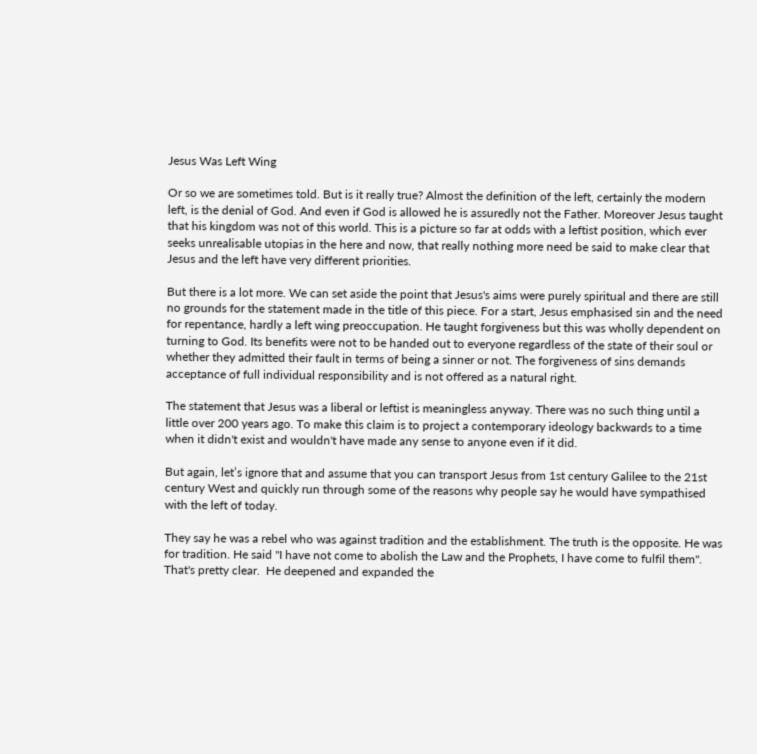Jesus Was Left Wing

Or so we are sometimes told. But is it really true? Almost the definition of the left, certainly the modern left, is the denial of God. And even if God is allowed he is assuredly not the Father. Moreover Jesus taught that his kingdom was not of this world. This is a picture so far at odds with a leftist position, which ever seeks unrealisable utopias in the here and now, that really nothing more need be said to make clear that Jesus and the left have very different priorities.

But there is a lot more. We can set aside the point that Jesus's aims were purely spiritual and there are still no grounds for the statement made in the title of this piece. For a start, Jesus emphasised sin and the need for repentance, hardly a left wing preoccupation. He taught forgiveness but this was wholly dependent on turning to God. Its benefits were not to be handed out to everyone regardless of the state of their soul or whether they admitted their fault in terms of being a sinner or not. The forgiveness of sins demands acceptance of full individual responsibility and is not offered as a natural right.

The statement that Jesus was a liberal or leftist is meaningless anyway. There was no such thing until a little over 200 years ago. To make this claim is to project a contemporary ideology backwards to a time when it didn't exist and wouldn't have made any sense to anyone even if it did.

But again, let’s ignore that and assume that you can transport Jesus from 1st century Galilee to the 21st century West and quickly run through some of the reasons why people say he would have sympathised with the left of today.

They say he was a rebel who was against tradition and the establishment. The truth is the opposite. He was for tradition. He said "I have not come to abolish the Law and the Prophets, I have come to fulfil them". That's pretty clear.  He deepened and expanded the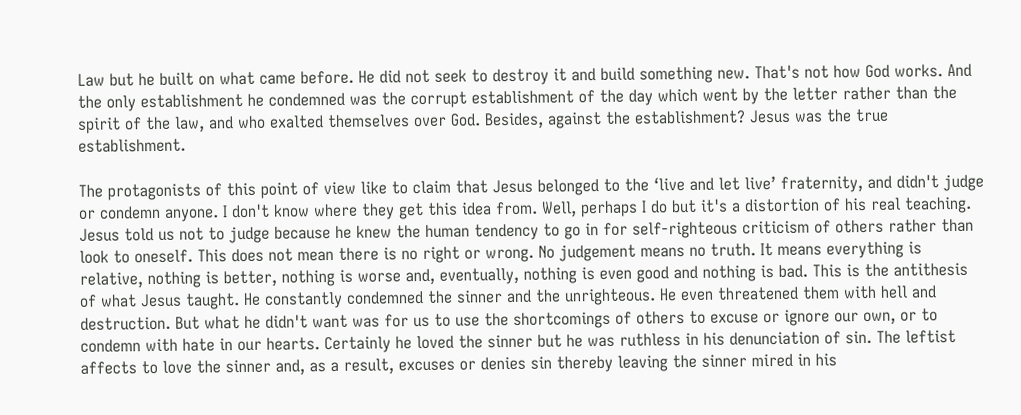Law but he built on what came before. He did not seek to destroy it and build something new. That's not how God works. And the only establishment he condemned was the corrupt establishment of the day which went by the letter rather than the spirit of the law, and who exalted themselves over God. Besides, against the establishment? Jesus was the true establishment.

The protagonists of this point of view like to claim that Jesus belonged to the ‘live and let live’ fraternity, and didn't judge or condemn anyone. I don't know where they get this idea from. Well, perhaps I do but it's a distortion of his real teaching. Jesus told us not to judge because he knew the human tendency to go in for self-righteous criticism of others rather than look to oneself. This does not mean there is no right or wrong. No judgement means no truth. It means everything is relative, nothing is better, nothing is worse and, eventually, nothing is even good and nothing is bad. This is the antithesis of what Jesus taught. He constantly condemned the sinner and the unrighteous. He even threatened them with hell and destruction. But what he didn't want was for us to use the shortcomings of others to excuse or ignore our own, or to condemn with hate in our hearts. Certainly he loved the sinner but he was ruthless in his denunciation of sin. The leftist affects to love the sinner and, as a result, excuses or denies sin thereby leaving the sinner mired in his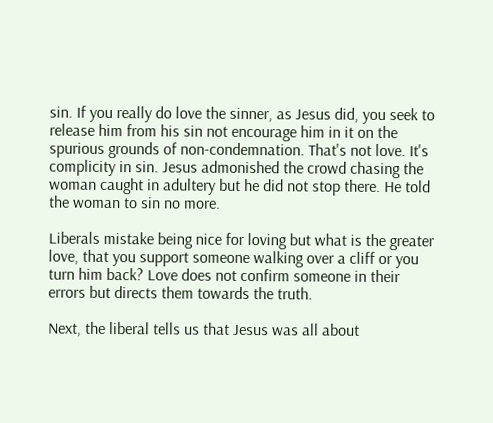sin. If you really do love the sinner, as Jesus did, you seek to release him from his sin not encourage him in it on the spurious grounds of non-condemnation. That's not love. It's complicity in sin. Jesus admonished the crowd chasing the woman caught in adultery but he did not stop there. He told the woman to sin no more.

Liberals mistake being nice for loving but what is the greater love, that you support someone walking over a cliff or you turn him back? Love does not confirm someone in their errors but directs them towards the truth.

Next, the liberal tells us that Jesus was all about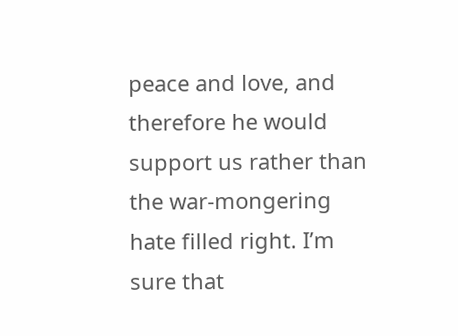peace and love, and therefore he would support us rather than the war-mongering hate filled right. I’m sure that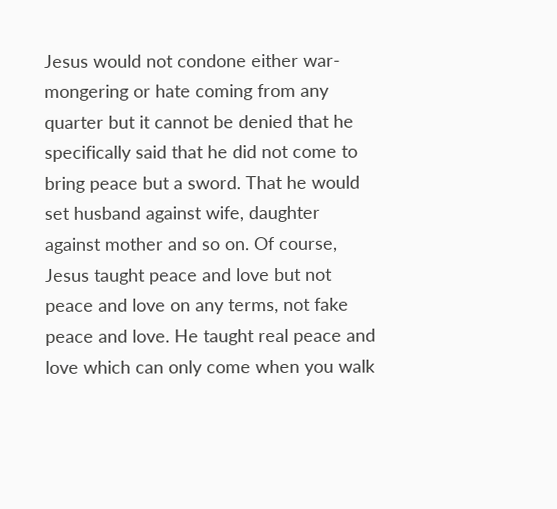Jesus would not condone either war-mongering or hate coming from any quarter but it cannot be denied that he specifically said that he did not come to bring peace but a sword. That he would set husband against wife, daughter against mother and so on. Of course, Jesus taught peace and love but not peace and love on any terms, not fake peace and love. He taught real peace and love which can only come when you walk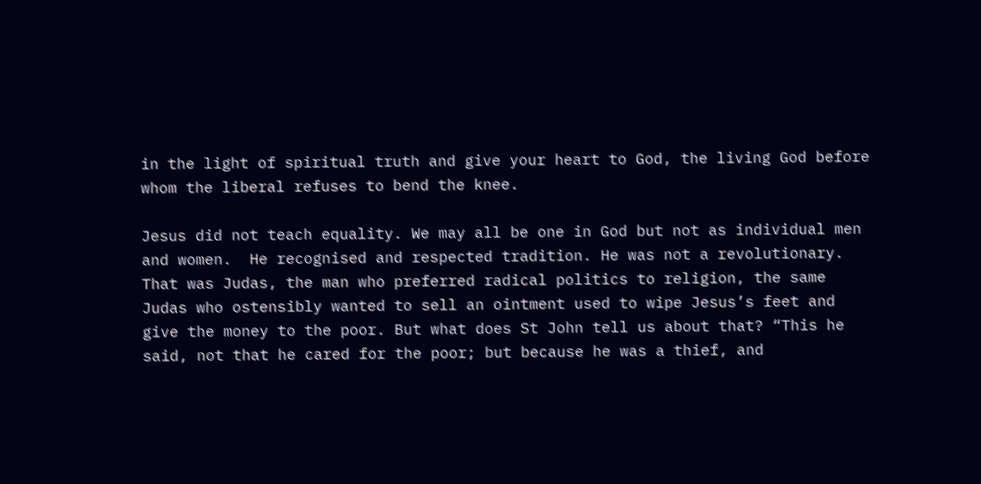in the light of spiritual truth and give your heart to God, the living God before whom the liberal refuses to bend the knee.

Jesus did not teach equality. We may all be one in God but not as individual men and women.  He recognised and respected tradition. He was not a revolutionary.  That was Judas, the man who preferred radical politics to religion, the same Judas who ostensibly wanted to sell an ointment used to wipe Jesus’s feet and give the money to the poor. But what does St John tell us about that? “This he said, not that he cared for the poor; but because he was a thief, and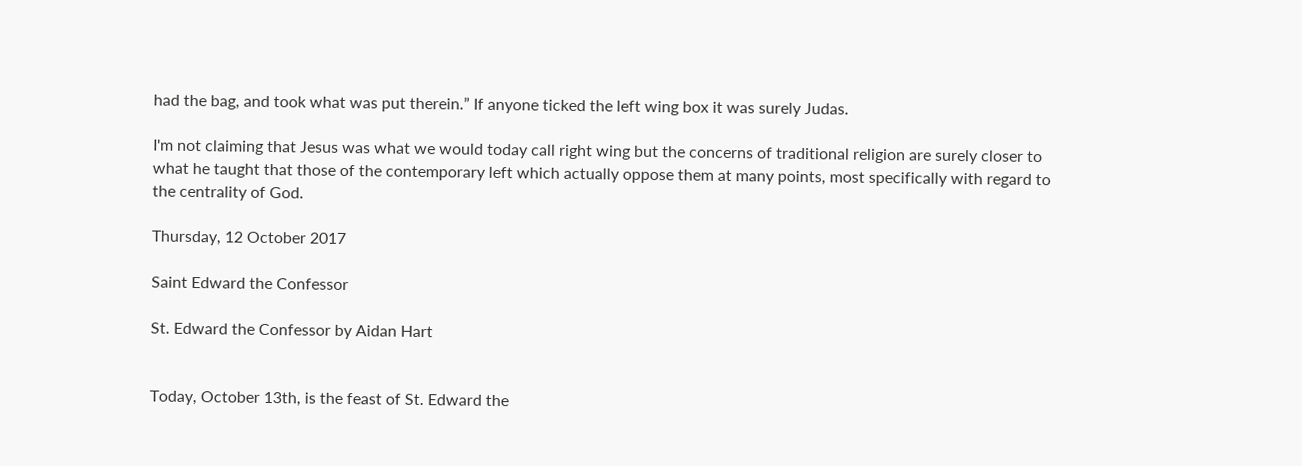had the bag, and took what was put therein.” If anyone ticked the left wing box it was surely Judas.

I'm not claiming that Jesus was what we would today call right wing but the concerns of traditional religion are surely closer to what he taught that those of the contemporary left which actually oppose them at many points, most specifically with regard to the centrality of God.

Thursday, 12 October 2017

Saint Edward the Confessor

St. Edward the Confessor by Aidan Hart


Today, October 13th, is the feast of St. Edward the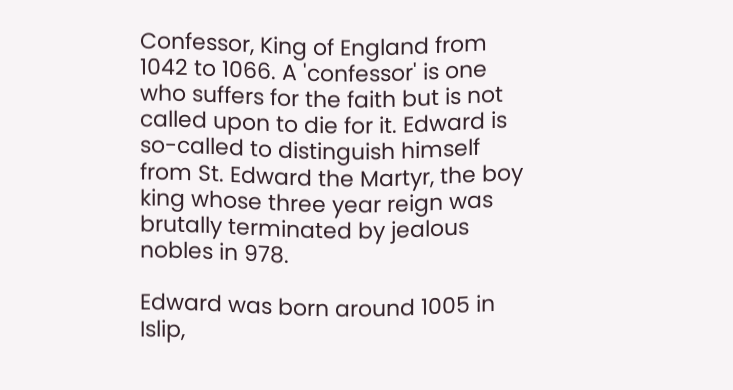Confessor, King of England from 1042 to 1066. A 'confessor' is one who suffers for the faith but is not called upon to die for it. Edward is so-called to distinguish himself from St. Edward the Martyr, the boy king whose three year reign was brutally terminated by jealous nobles in 978.

Edward was born around 1005 in Islip,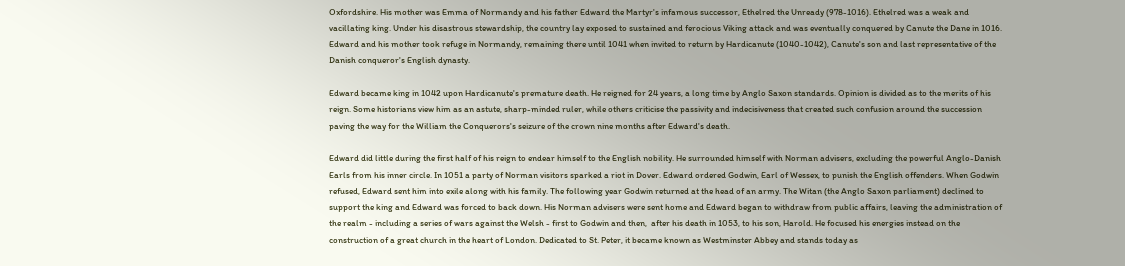Oxfordshire. His mother was Emma of Normandy and his father Edward the Martyr's infamous successor, Ethelred the Unready (978-1016). Ethelred was a weak and vacillating king. Under his disastrous stewardship, the country lay exposed to sustained and ferocious Viking attack and was eventually conquered by Canute the Dane in 1016. Edward and his mother took refuge in Normandy, remaining there until 1041 when invited to return by Hardicanute (1040-1042), Canute's son and last representative of the Danish conqueror's English dynasty.

Edward became king in 1042 upon Hardicanute's premature death. He reigned for 24 years, a long time by Anglo Saxon standards. Opinion is divided as to the merits of his reign. Some historians view him as an astute, sharp-minded ruler, while others criticise the passivity and indecisiveness that created such confusion around the succession paving the way for the William the Conquerors's seizure of the crown nine months after Edward's death.

Edward did little during the first half of his reign to endear himself to the English nobility. He surrounded himself with Norman advisers, excluding the powerful Anglo-Danish Earls from his inner circle. In 1051 a party of Norman visitors sparked a riot in Dover. Edward ordered Godwin, Earl of Wessex, to punish the English offenders. When Godwin refused, Edward sent him into exile along with his family. The following year Godwin returned at the head of an army. The Witan (the Anglo Saxon parliament) declined to support the king and Edward was forced to back down. His Norman advisers were sent home and Edward began to withdraw from public affairs, leaving the administration of the realm - including a series of wars against the Welsh - first to Godwin and then,  after his death in 1053, to his son, Harold. He focused his energies instead on the construction of a great church in the heart of London. Dedicated to St. Peter, it became known as Westminster Abbey and stands today as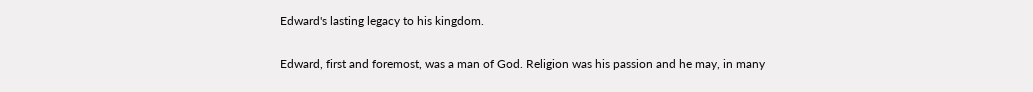Edward's lasting legacy to his kingdom.

Edward, first and foremost, was a man of God. Religion was his passion and he may, in many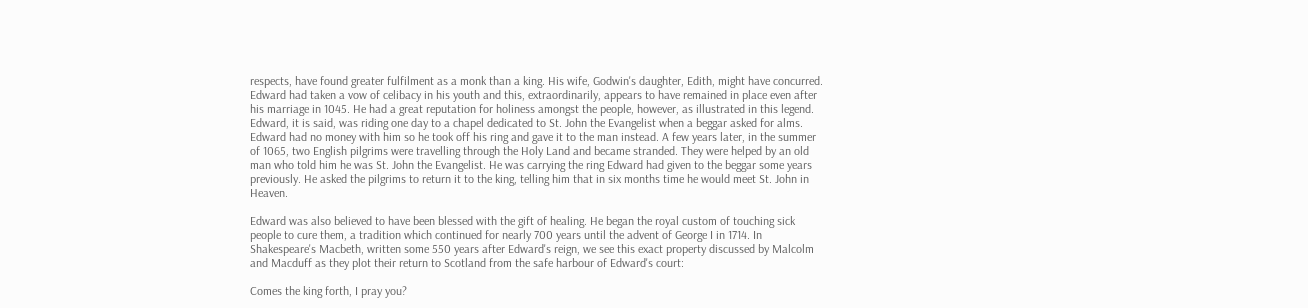respects, have found greater fulfilment as a monk than a king. His wife, Godwin's daughter, Edith, might have concurred. Edward had taken a vow of celibacy in his youth and this, extraordinarily, appears to have remained in place even after his marriage in 1045. He had a great reputation for holiness amongst the people, however, as illustrated in this legend. Edward, it is said, was riding one day to a chapel dedicated to St. John the Evangelist when a beggar asked for alms. Edward had no money with him so he took off his ring and gave it to the man instead. A few years later, in the summer of 1065, two English pilgrims were travelling through the Holy Land and became stranded. They were helped by an old man who told him he was St. John the Evangelist. He was carrying the ring Edward had given to the beggar some years previously. He asked the pilgrims to return it to the king, telling him that in six months time he would meet St. John in Heaven.

Edward was also believed to have been blessed with the gift of healing. He began the royal custom of touching sick people to cure them, a tradition which continued for nearly 700 years until the advent of George I in 1714. In Shakespeare's Macbeth, written some 550 years after Edward's reign, we see this exact property discussed by Malcolm and Macduff as they plot their return to Scotland from the safe harbour of Edward's court:

Comes the king forth, I pray you?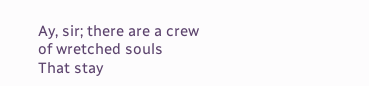Ay, sir; there are a crew of wretched souls
That stay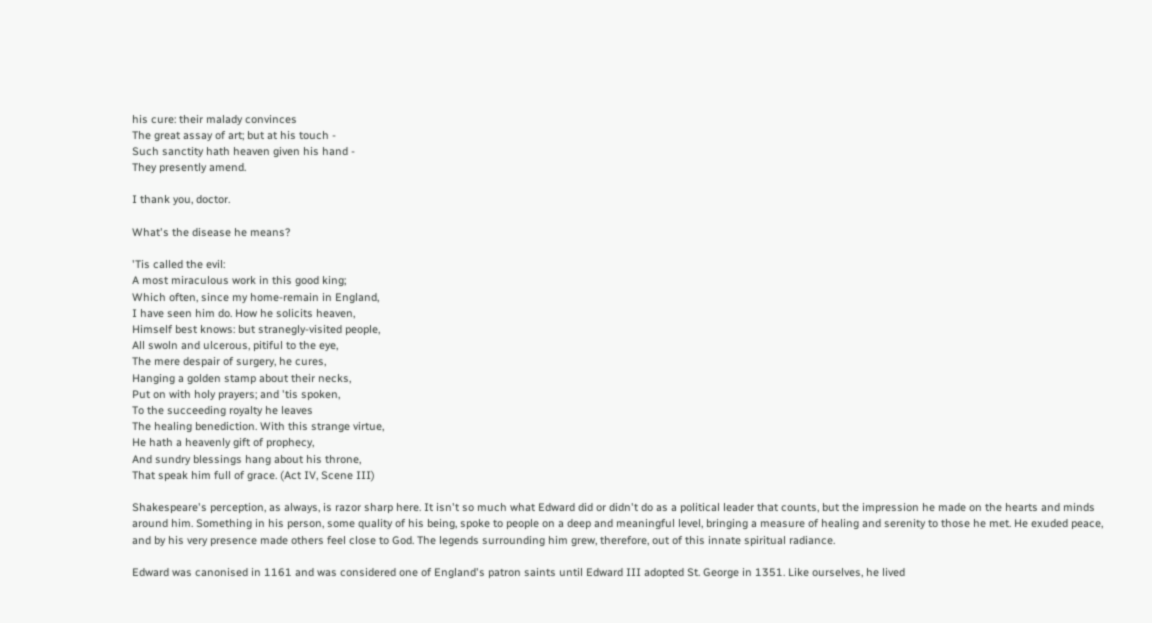his cure: their malady convinces
The great assay of art; but at his touch -
Such sanctity hath heaven given his hand -
They presently amend.

I thank you, doctor.

What's the disease he means?

'Tis called the evil:
A most miraculous work in this good king;
Which often, since my home-remain in England,
I have seen him do. How he solicits heaven,
Himself best knows: but stranegly-visited people,
All swoln and ulcerous, pitiful to the eye,
The mere despair of surgery, he cures,
Hanging a golden stamp about their necks,
Put on with holy prayers; and 'tis spoken,
To the succeeding royalty he leaves
The healing benediction. With this strange virtue,
He hath a heavenly gift of prophecy,
And sundry blessings hang about his throne,
That speak him full of grace. (Act IV, Scene III)

Shakespeare's perception, as always, is razor sharp here. It isn't so much what Edward did or didn't do as a political leader that counts, but the impression he made on the hearts and minds around him. Something in his person, some quality of his being, spoke to people on a deep and meaningful level, bringing a measure of healing and serenity to those he met. He exuded peace, and by his very presence made others feel close to God. The legends surrounding him grew, therefore, out of this innate spiritual radiance.

Edward was canonised in 1161 and was considered one of England's patron saints until Edward III adopted St. George in 1351. Like ourselves, he lived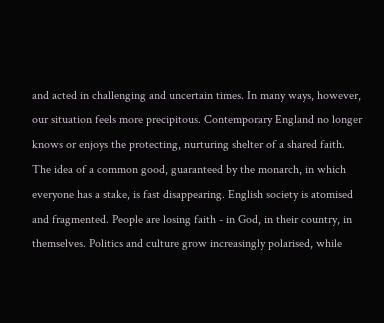and acted in challenging and uncertain times. In many ways, however, our situation feels more precipitous. Contemporary England no longer knows or enjoys the protecting, nurturing shelter of a shared faith. The idea of a common good, guaranteed by the monarch, in which everyone has a stake, is fast disappearing. English society is atomised and fragmented. People are losing faith - in God, in their country, in themselves. Politics and culture grow increasingly polarised, while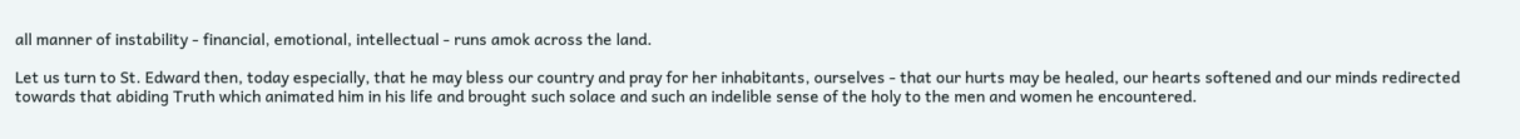all manner of instability - financial, emotional, intellectual - runs amok across the land.

Let us turn to St. Edward then, today especially, that he may bless our country and pray for her inhabitants, ourselves - that our hurts may be healed, our hearts softened and our minds redirected towards that abiding Truth which animated him in his life and brought such solace and such an indelible sense of the holy to the men and women he encountered.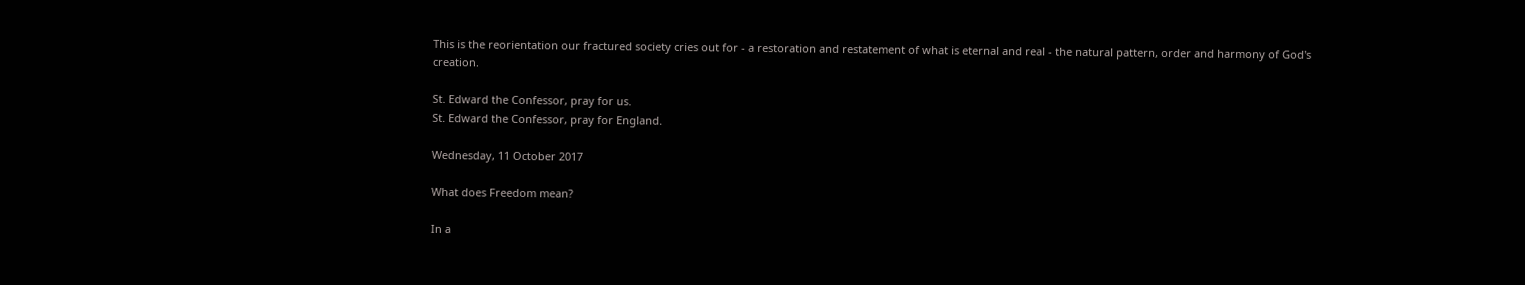This is the reorientation our fractured society cries out for - a restoration and restatement of what is eternal and real - the natural pattern, order and harmony of God's creation.

St. Edward the Confessor, pray for us.
St. Edward the Confessor, pray for England.

Wednesday, 11 October 2017

What does Freedom mean?

In a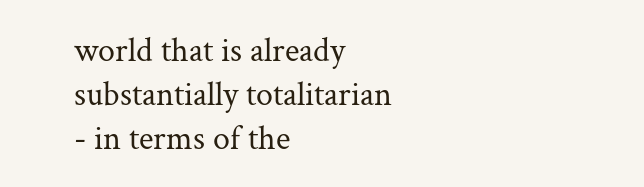world that is already substantially totalitarian - in terms of the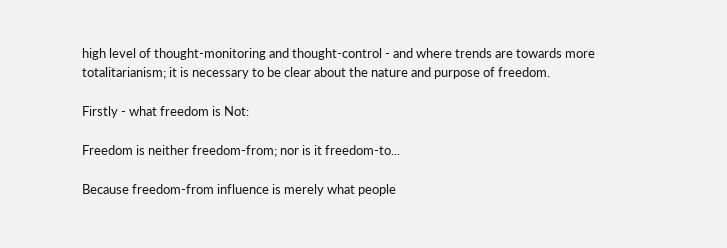high level of thought-monitoring and thought-control - and where trends are towards more totalitarianism; it is necessary to be clear about the nature and purpose of freedom.

Firstly - what freedom is Not:

Freedom is neither freedom-from; nor is it freedom-to...

Because freedom-from influence is merely what people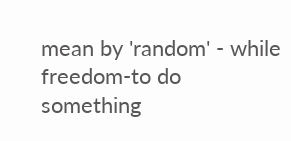mean by 'random' - while freedom-to do something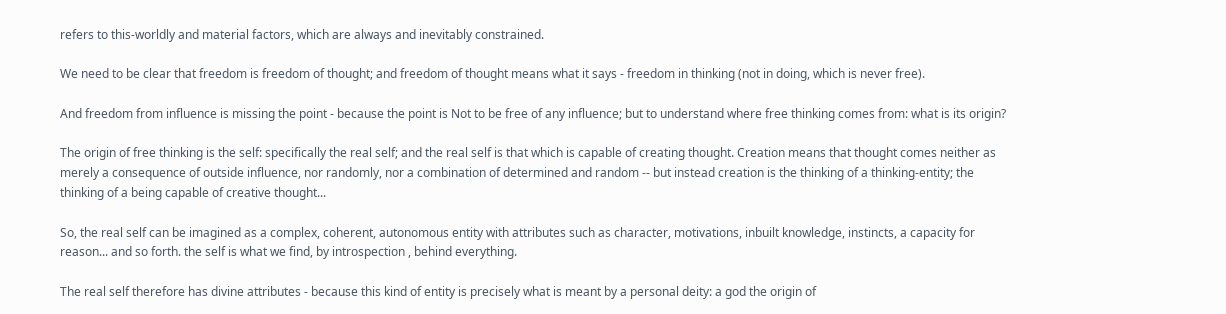refers to this-worldly and material factors, which are always and inevitably constrained.

We need to be clear that freedom is freedom of thought; and freedom of thought means what it says - freedom in thinking (not in doing, which is never free).

And freedom from influence is missing the point - because the point is Not to be free of any influence; but to understand where free thinking comes from: what is its origin?

The origin of free thinking is the self: specifically the real self; and the real self is that which is capable of creating thought. Creation means that thought comes neither as merely a consequence of outside influence, nor randomly, nor a combination of determined and random -- but instead creation is the thinking of a thinking-entity; the thinking of a being capable of creative thought...

So, the real self can be imagined as a complex, coherent, autonomous entity with attributes such as character, motivations, inbuilt knowledge, instincts, a capacity for reason... and so forth. the self is what we find, by introspection , behind everything.

The real self therefore has divine attributes - because this kind of entity is precisely what is meant by a personal deity: a god the origin of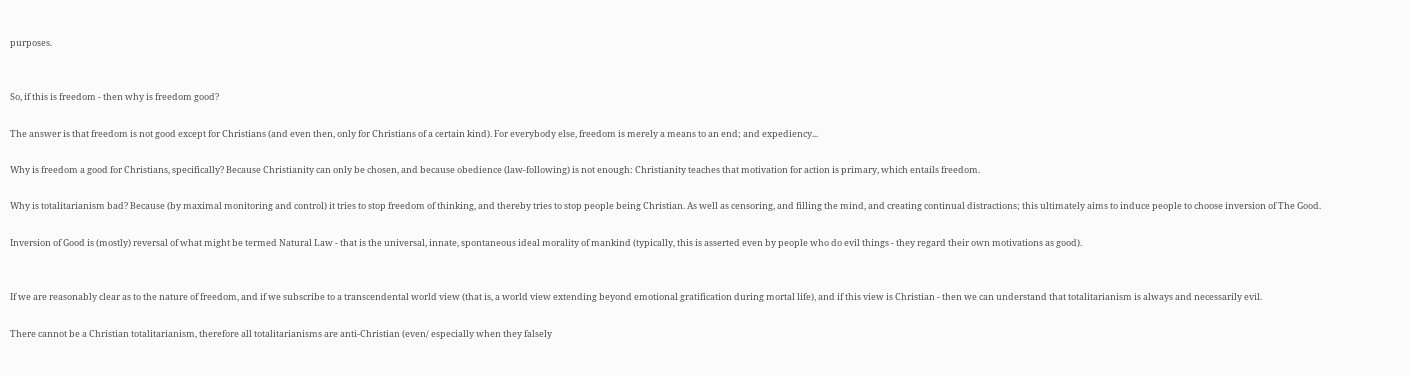purposes.


So, if this is freedom - then why is freedom good?

The answer is that freedom is not good except for Christians (and even then, only for Christians of a certain kind). For everybody else, freedom is merely a means to an end; and expediency...

Why is freedom a good for Christians, specifically? Because Christianity can only be chosen, and because obedience (law-following) is not enough: Christianity teaches that motivation for action is primary, which entails freedom.

Why is totalitarianism bad? Because (by maximal monitoring and control) it tries to stop freedom of thinking, and thereby tries to stop people being Christian. As well as censoring, and filling the mind, and creating continual distractions; this ultimately aims to induce people to choose inversion of The Good.

Inversion of Good is (mostly) reversal of what might be termed Natural Law - that is the universal, innate, spontaneous ideal morality of mankind (typically, this is asserted even by people who do evil things - they regard their own motivations as good).


If we are reasonably clear as to the nature of freedom, and if we subscribe to a transcendental world view (that is, a world view extending beyond emotional gratification during mortal life), and if this view is Christian - then we can understand that totalitarianism is always and necessarily evil.

There cannot be a Christian totalitarianism, therefore all totalitarianisms are anti-Christian (even/ especially when they falsely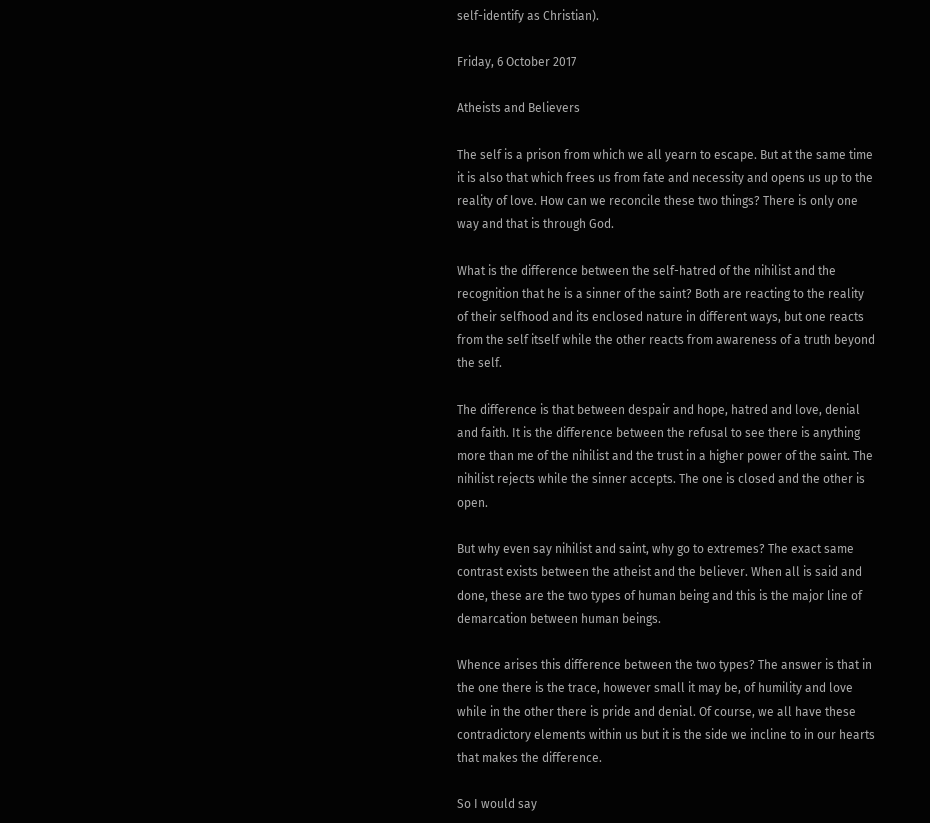self-identify as Christian).

Friday, 6 October 2017

Atheists and Believers

The self is a prison from which we all yearn to escape. But at the same time it is also that which frees us from fate and necessity and opens us up to the reality of love. How can we reconcile these two things? There is only one way and that is through God.

What is the difference between the self-hatred of the nihilist and the recognition that he is a sinner of the saint? Both are reacting to the reality of their selfhood and its enclosed nature in different ways, but one reacts from the self itself while the other reacts from awareness of a truth beyond the self.

The difference is that between despair and hope, hatred and love, denial and faith. It is the difference between the refusal to see there is anything more than me of the nihilist and the trust in a higher power of the saint. The nihilist rejects while the sinner accepts. The one is closed and the other is open.

But why even say nihilist and saint, why go to extremes? The exact same contrast exists between the atheist and the believer. When all is said and done, these are the two types of human being and this is the major line of demarcation between human beings.

Whence arises this difference between the two types? The answer is that in the one there is the trace, however small it may be, of humility and love while in the other there is pride and denial. Of course, we all have these contradictory elements within us but it is the side we incline to in our hearts that makes the difference.

So I would say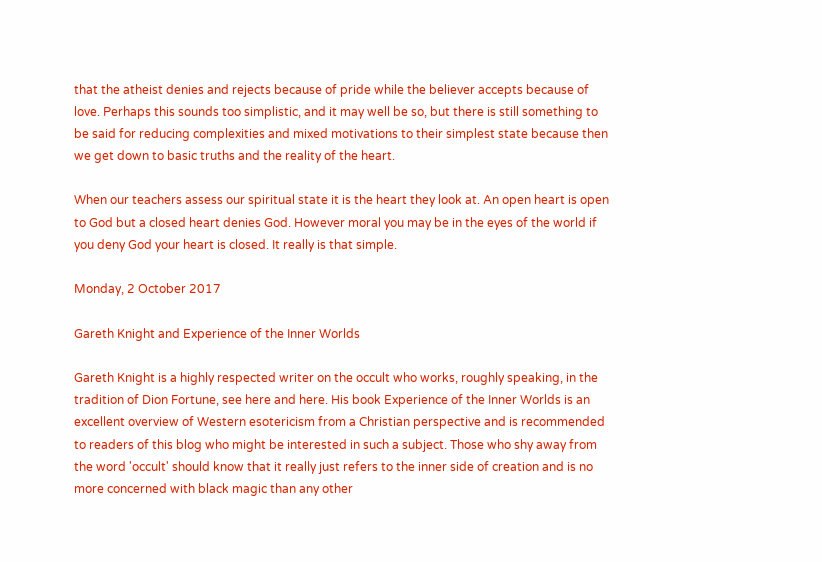that the atheist denies and rejects because of pride while the believer accepts because of love. Perhaps this sounds too simplistic, and it may well be so, but there is still something to be said for reducing complexities and mixed motivations to their simplest state because then we get down to basic truths and the reality of the heart.

When our teachers assess our spiritual state it is the heart they look at. An open heart is open to God but a closed heart denies God. However moral you may be in the eyes of the world if you deny God your heart is closed. It really is that simple.

Monday, 2 October 2017

Gareth Knight and Experience of the Inner Worlds

Gareth Knight is a highly respected writer on the occult who works, roughly speaking, in the tradition of Dion Fortune, see here and here. His book Experience of the Inner Worlds is an excellent overview of Western esotericism from a Christian perspective and is recommended to readers of this blog who might be interested in such a subject. Those who shy away from the word 'occult' should know that it really just refers to the inner side of creation and is no more concerned with black magic than any other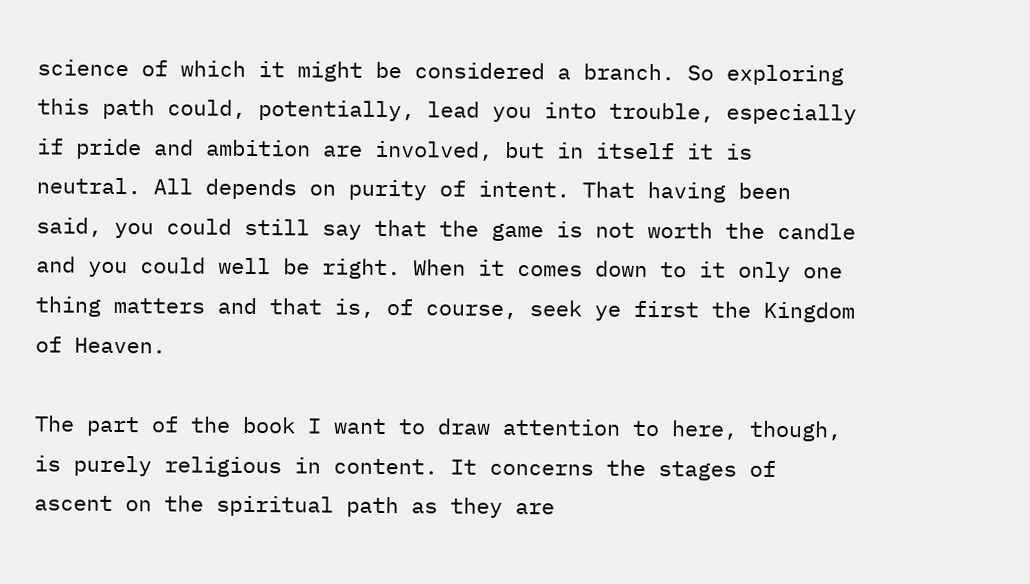science of which it might be considered a branch. So exploring this path could, potentially, lead you into trouble, especially if pride and ambition are involved, but in itself it is neutral. All depends on purity of intent. That having been said, you could still say that the game is not worth the candle and you could well be right. When it comes down to it only one thing matters and that is, of course, seek ye first the Kingdom of Heaven.

The part of the book I want to draw attention to here, though, is purely religious in content. It concerns the stages of ascent on the spiritual path as they are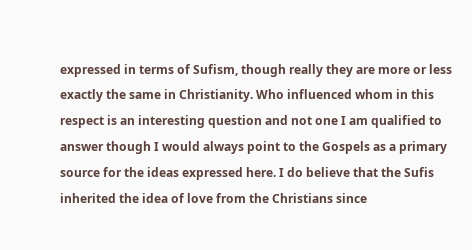expressed in terms of Sufism, though really they are more or less exactly the same in Christianity. Who influenced whom in this respect is an interesting question and not one I am qualified to answer though I would always point to the Gospels as a primary source for the ideas expressed here. I do believe that the Sufis inherited the idea of love from the Christians since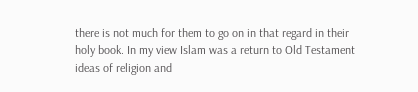there is not much for them to go on in that regard in their holy book. In my view Islam was a return to Old Testament ideas of religion and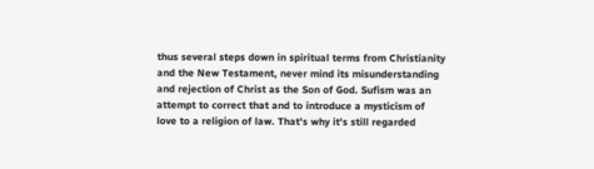thus several steps down in spiritual terms from Christianity and the New Testament, never mind its misunderstanding and rejection of Christ as the Son of God. Sufism was an attempt to correct that and to introduce a mysticism of love to a religion of law. That's why it's still regarded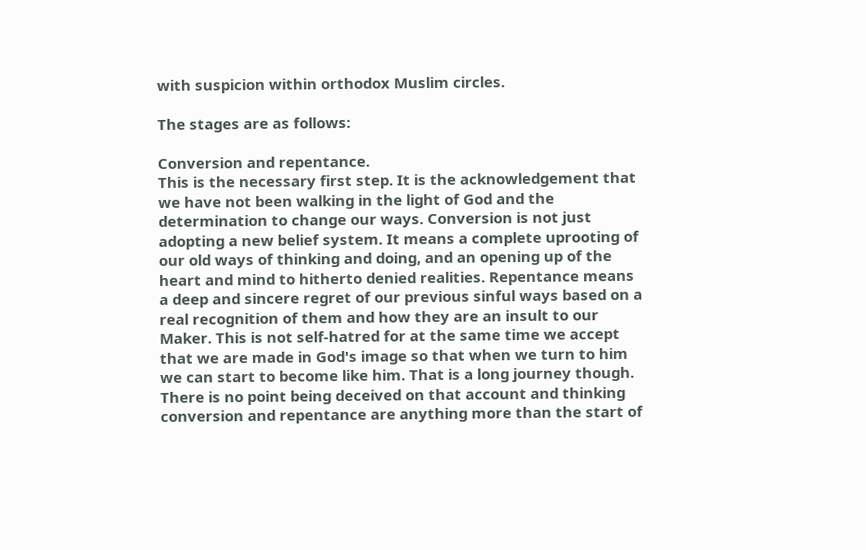with suspicion within orthodox Muslim circles.

The stages are as follows:

Conversion and repentance.
This is the necessary first step. It is the acknowledgement that we have not been walking in the light of God and the determination to change our ways. Conversion is not just adopting a new belief system. It means a complete uprooting of our old ways of thinking and doing, and an opening up of the heart and mind to hitherto denied realities. Repentance means a deep and sincere regret of our previous sinful ways based on a real recognition of them and how they are an insult to our Maker. This is not self-hatred for at the same time we accept that we are made in God's image so that when we turn to him we can start to become like him. That is a long journey though. There is no point being deceived on that account and thinking conversion and repentance are anything more than the start of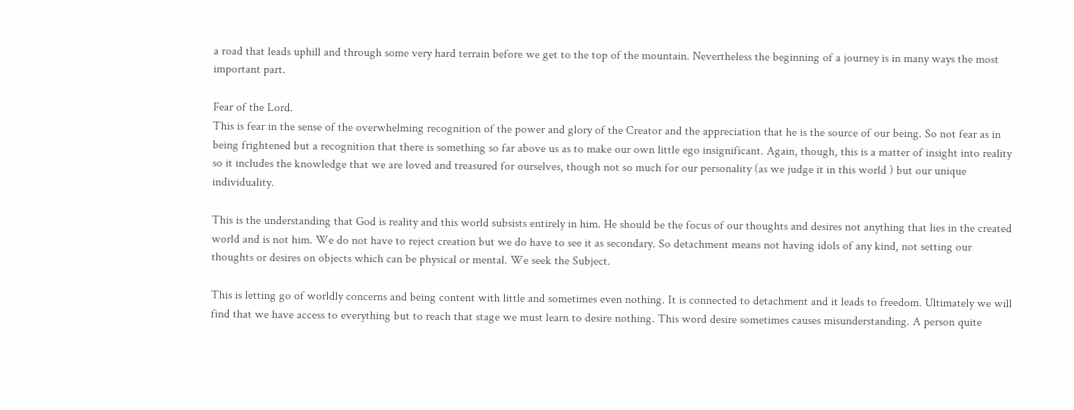a road that leads uphill and through some very hard terrain before we get to the top of the mountain. Nevertheless the beginning of a journey is in many ways the most important part.

Fear of the Lord.
This is fear in the sense of the overwhelming recognition of the power and glory of the Creator and the appreciation that he is the source of our being. So not fear as in being frightened but a recognition that there is something so far above us as to make our own little ego insignificant. Again, though, this is a matter of insight into reality so it includes the knowledge that we are loved and treasured for ourselves, though not so much for our personality (as we judge it in this world ) but our unique individuality.

This is the understanding that God is reality and this world subsists entirely in him. He should be the focus of our thoughts and desires not anything that lies in the created world and is not him. We do not have to reject creation but we do have to see it as secondary. So detachment means not having idols of any kind, not setting our thoughts or desires on objects which can be physical or mental. We seek the Subject.

This is letting go of worldly concerns and being content with little and sometimes even nothing. It is connected to detachment and it leads to freedom. Ultimately we will find that we have access to everything but to reach that stage we must learn to desire nothing. This word desire sometimes causes misunderstanding. A person quite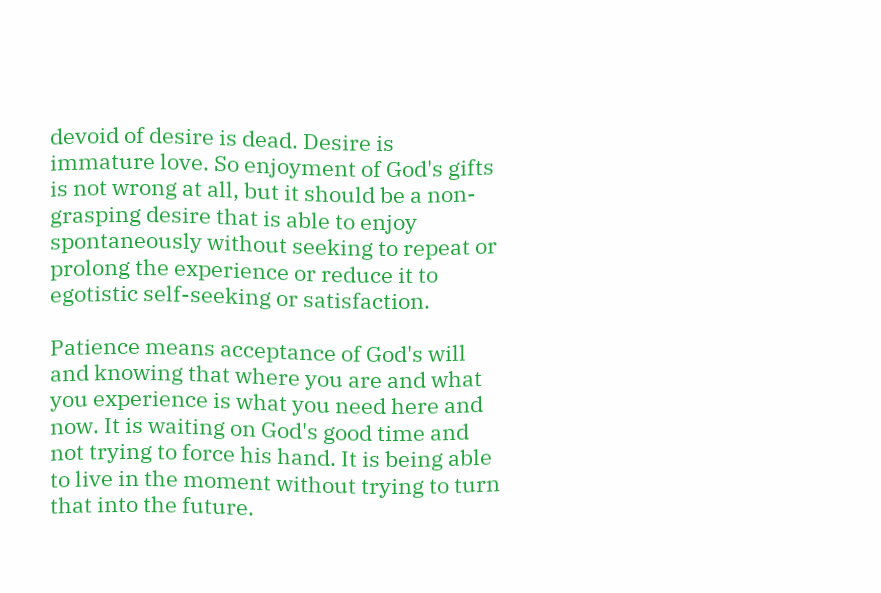devoid of desire is dead. Desire is immature love. So enjoyment of God's gifts is not wrong at all, but it should be a non-grasping desire that is able to enjoy spontaneously without seeking to repeat or prolong the experience or reduce it to egotistic self-seeking or satisfaction.

Patience means acceptance of God's will and knowing that where you are and what you experience is what you need here and now. It is waiting on God's good time and not trying to force his hand. It is being able to live in the moment without trying to turn that into the future.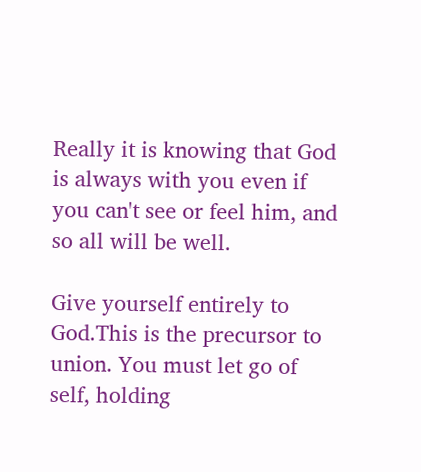Really it is knowing that God is always with you even if you can't see or feel him, and so all will be well.

Give yourself entirely to God.This is the precursor to union. You must let go of self, holding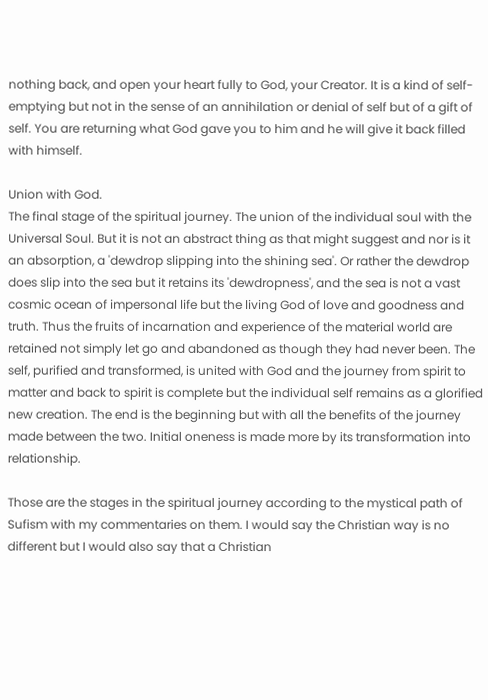nothing back, and open your heart fully to God, your Creator. It is a kind of self-emptying but not in the sense of an annihilation or denial of self but of a gift of self. You are returning what God gave you to him and he will give it back filled with himself.

Union with God.
The final stage of the spiritual journey. The union of the individual soul with the Universal Soul. But it is not an abstract thing as that might suggest and nor is it an absorption, a 'dewdrop slipping into the shining sea'. Or rather the dewdrop does slip into the sea but it retains its 'dewdropness', and the sea is not a vast cosmic ocean of impersonal life but the living God of love and goodness and truth. Thus the fruits of incarnation and experience of the material world are retained not simply let go and abandoned as though they had never been. The self, purified and transformed, is united with God and the journey from spirit to matter and back to spirit is complete but the individual self remains as a glorified new creation. The end is the beginning but with all the benefits of the journey made between the two. Initial oneness is made more by its transformation into relationship.

Those are the stages in the spiritual journey according to the mystical path of Sufism with my commentaries on them. I would say the Christian way is no different but I would also say that a Christian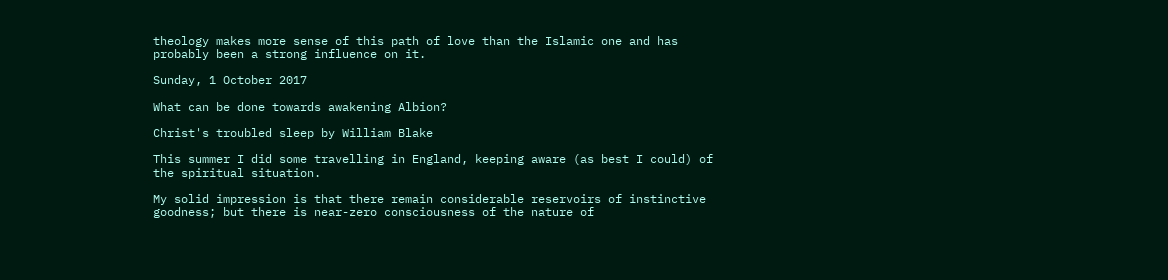theology makes more sense of this path of love than the Islamic one and has probably been a strong influence on it.

Sunday, 1 October 2017

What can be done towards awakening Albion?

Christ's troubled sleep by William Blake

This summer I did some travelling in England, keeping aware (as best I could) of the spiritual situation.

My solid impression is that there remain considerable reservoirs of instinctive goodness; but there is near-zero consciousness of the nature of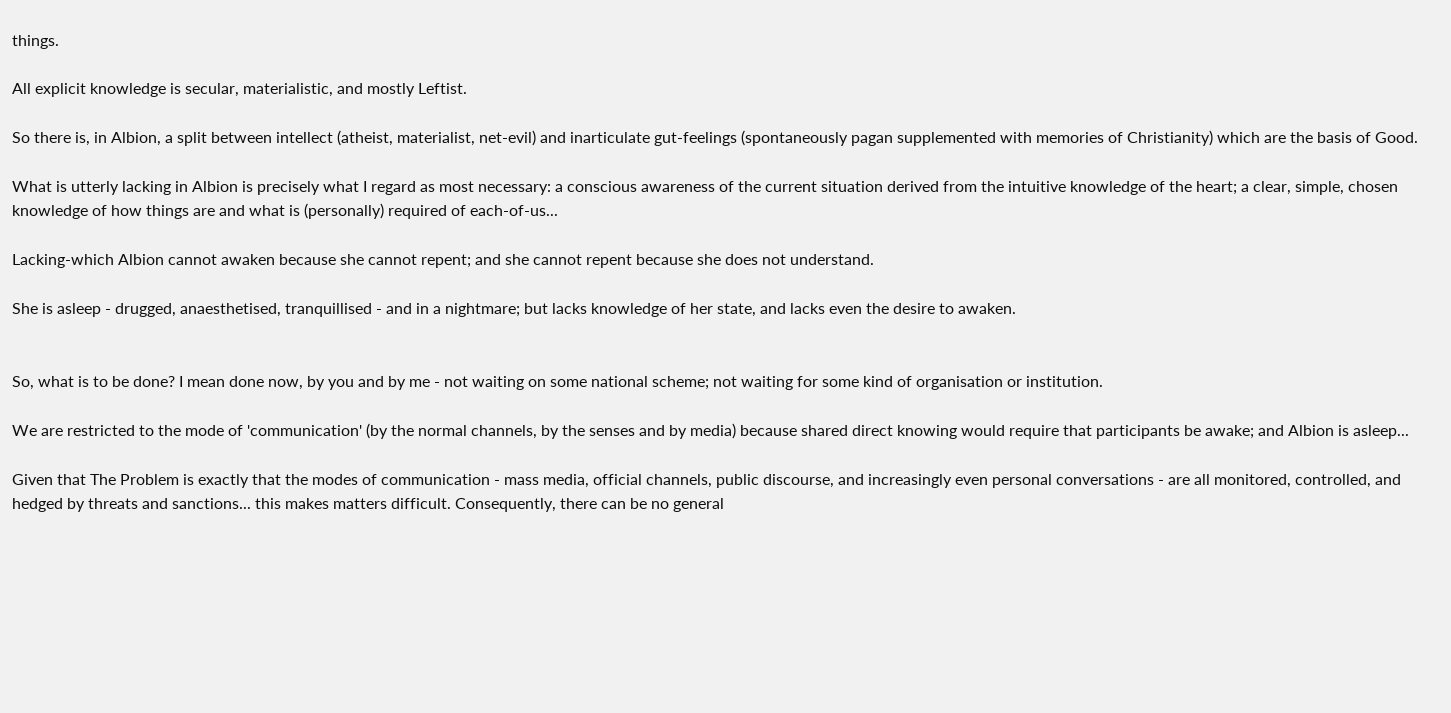things.

All explicit knowledge is secular, materialistic, and mostly Leftist.

So there is, in Albion, a split between intellect (atheist, materialist, net-evil) and inarticulate gut-feelings (spontaneously pagan supplemented with memories of Christianity) which are the basis of Good.

What is utterly lacking in Albion is precisely what I regard as most necessary: a conscious awareness of the current situation derived from the intuitive knowledge of the heart; a clear, simple, chosen knowledge of how things are and what is (personally) required of each-of-us...

Lacking-which Albion cannot awaken because she cannot repent; and she cannot repent because she does not understand.

She is asleep - drugged, anaesthetised, tranquillised - and in a nightmare; but lacks knowledge of her state, and lacks even the desire to awaken.


So, what is to be done? I mean done now, by you and by me - not waiting on some national scheme; not waiting for some kind of organisation or institution.

We are restricted to the mode of 'communication' (by the normal channels, by the senses and by media) because shared direct knowing would require that participants be awake; and Albion is asleep...

Given that The Problem is exactly that the modes of communication - mass media, official channels, public discourse, and increasingly even personal conversations - are all monitored, controlled, and hedged by threats and sanctions... this makes matters difficult. Consequently, there can be no general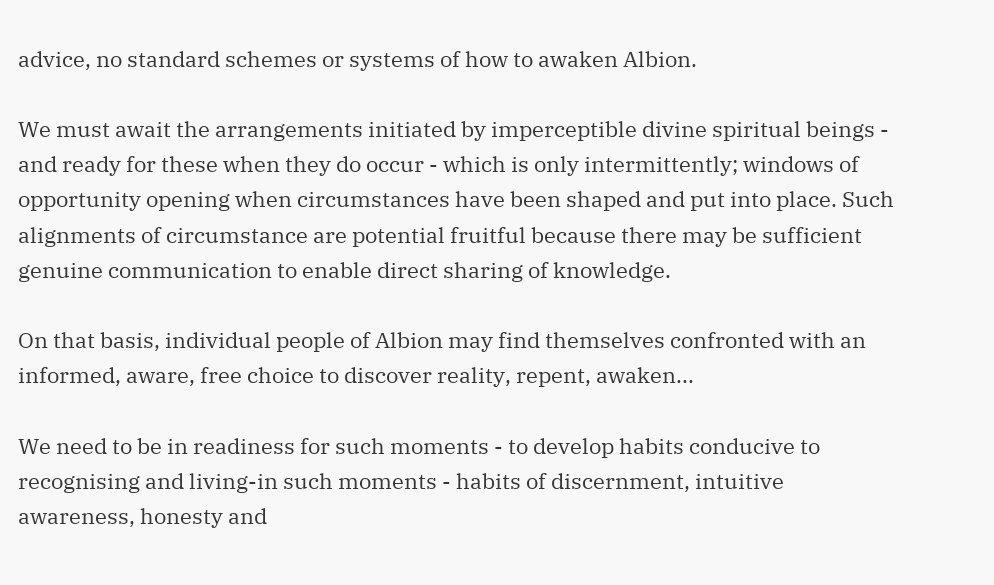advice, no standard schemes or systems of how to awaken Albion.

We must await the arrangements initiated by imperceptible divine spiritual beings - and ready for these when they do occur - which is only intermittently; windows of opportunity opening when circumstances have been shaped and put into place. Such alignments of circumstance are potential fruitful because there may be sufficient genuine communication to enable direct sharing of knowledge.

On that basis, individual people of Albion may find themselves confronted with an informed, aware, free choice to discover reality, repent, awaken...

We need to be in readiness for such moments - to develop habits conducive to recognising and living-in such moments - habits of discernment, intuitive awareness, honesty and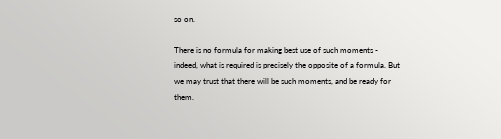so on.

There is no formula for making best use of such moments - indeed, what is required is precisely the opposite of a formula. But we may trust that there will be such moments, and be ready for them.